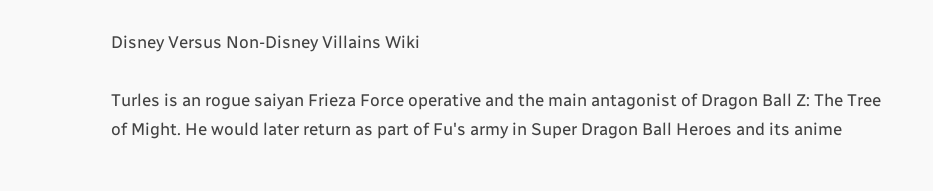Disney Versus Non-Disney Villains Wiki

Turles is an rogue saiyan Frieza Force operative and the main antagonist of Dragon Ball Z: The Tree of Might. He would later return as part of Fu's army in Super Dragon Ball Heroes and its anime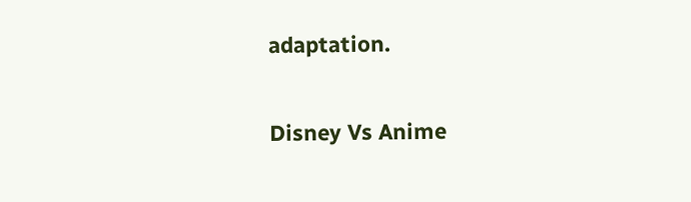adaptation.

Disney Vs Anime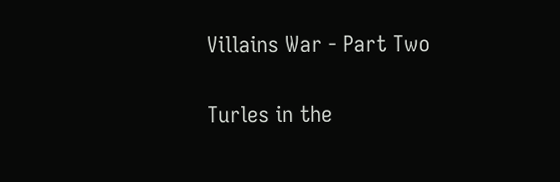Villains War - Part Two

Turles in the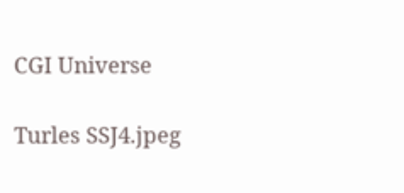CGI Universe

Turles SSJ4.jpeg